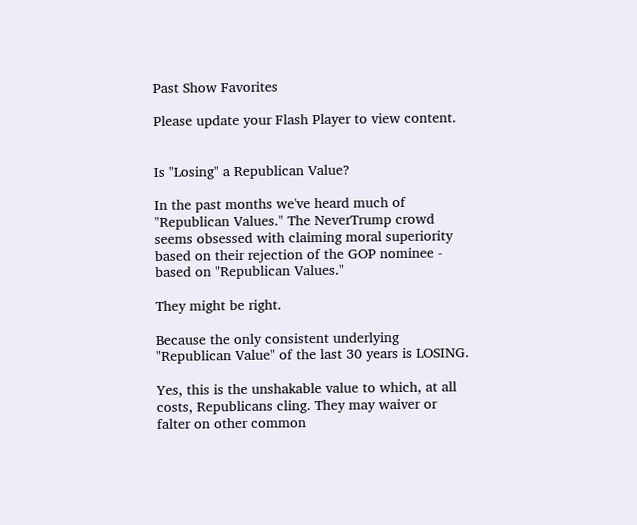Past Show Favorites

Please update your Flash Player to view content.


Is "Losing" a Republican Value?

In the past months we've heard much of "Republican Values." The NeverTrump crowd seems obsessed with claiming moral superiority based on their rejection of the GOP nominee - based on "Republican Values."

They might be right.

Because the only consistent underlying "Republican Value" of the last 30 years is LOSING.

Yes, this is the unshakable value to which, at all costs, Republicans cling. They may waiver or falter on other common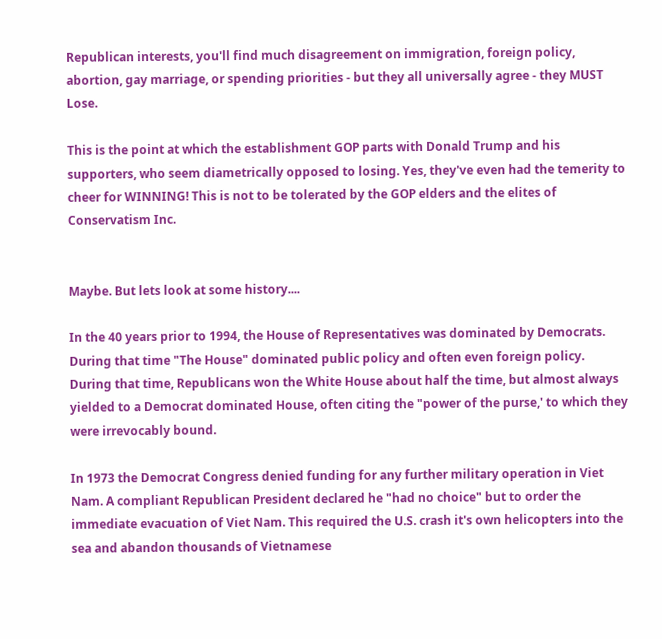Republican interests, you'll find much disagreement on immigration, foreign policy, abortion, gay marriage, or spending priorities - but they all universally agree - they MUST Lose.

This is the point at which the establishment GOP parts with Donald Trump and his supporters, who seem diametrically opposed to losing. Yes, they've even had the temerity to cheer for WINNING! This is not to be tolerated by the GOP elders and the elites of Conservatism Inc.


Maybe. But lets look at some history....

In the 40 years prior to 1994, the House of Representatives was dominated by Democrats. During that time "The House" dominated public policy and often even foreign policy. During that time, Republicans won the White House about half the time, but almost always yielded to a Democrat dominated House, often citing the "power of the purse,' to which they were irrevocably bound.

In 1973 the Democrat Congress denied funding for any further military operation in Viet Nam. A compliant Republican President declared he "had no choice" but to order the immediate evacuation of Viet Nam. This required the U.S. crash it's own helicopters into the sea and abandon thousands of Vietnamese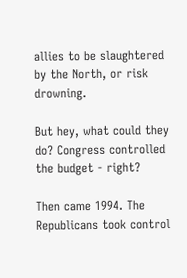allies to be slaughtered by the North, or risk drowning.

But hey, what could they do? Congress controlled the budget - right?

Then came 1994. The Republicans took control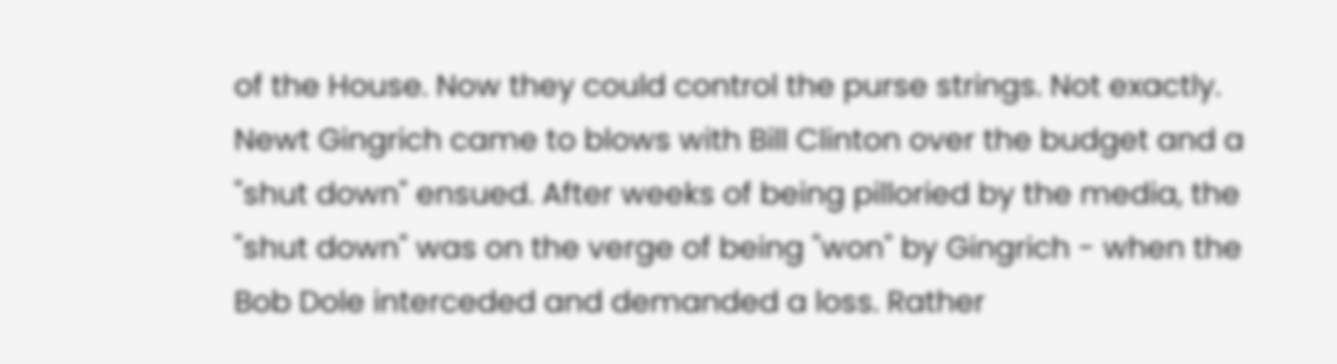of the House. Now they could control the purse strings. Not exactly. Newt Gingrich came to blows with Bill Clinton over the budget and a "shut down" ensued. After weeks of being pilloried by the media, the "shut down" was on the verge of being "won" by Gingrich - when the Bob Dole interceded and demanded a loss. Rather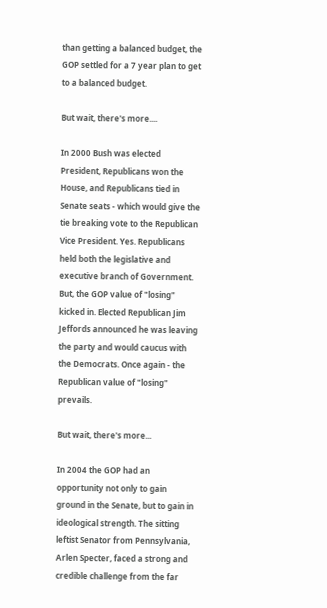than getting a balanced budget, the GOP settled for a 7 year plan to get to a balanced budget.

But wait, there's more....

In 2000 Bush was elected President, Republicans won the House, and Republicans tied in Senate seats - which would give the tie breaking vote to the Republican Vice President. Yes. Republicans held both the legislative and executive branch of Government. But, the GOP value of "losing" kicked in. Elected Republican Jim Jeffords announced he was leaving the party and would caucus with the Democrats. Once again - the Republican value of "losing" prevails.

But wait, there's more...

In 2004 the GOP had an opportunity not only to gain ground in the Senate, but to gain in ideological strength. The sitting leftist Senator from Pennsylvania, Arlen Specter, faced a strong and credible challenge from the far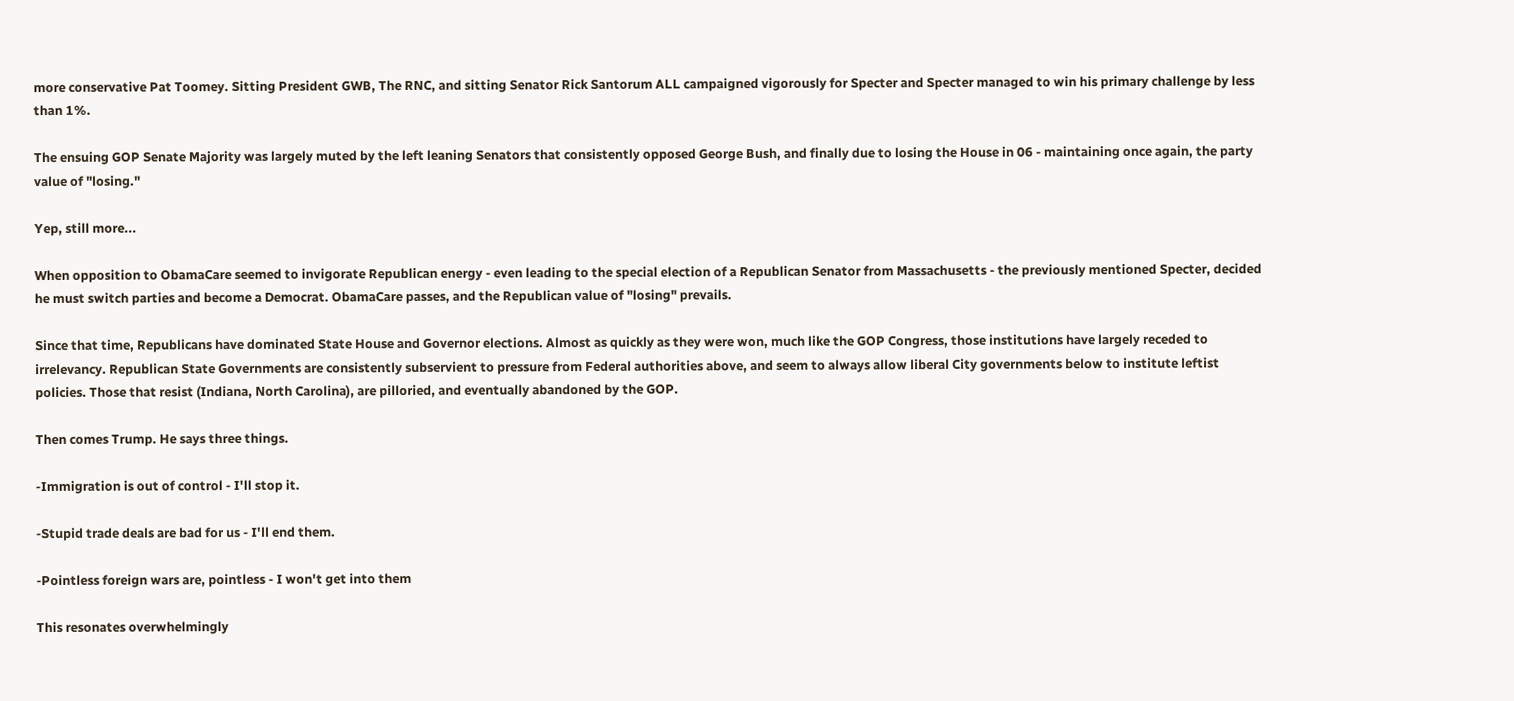more conservative Pat Toomey. Sitting President GWB, The RNC, and sitting Senator Rick Santorum ALL campaigned vigorously for Specter and Specter managed to win his primary challenge by less than 1%.

The ensuing GOP Senate Majority was largely muted by the left leaning Senators that consistently opposed George Bush, and finally due to losing the House in 06 - maintaining once again, the party value of "losing."

Yep, still more...

When opposition to ObamaCare seemed to invigorate Republican energy - even leading to the special election of a Republican Senator from Massachusetts - the previously mentioned Specter, decided he must switch parties and become a Democrat. ObamaCare passes, and the Republican value of "losing" prevails.

Since that time, Republicans have dominated State House and Governor elections. Almost as quickly as they were won, much like the GOP Congress, those institutions have largely receded to irrelevancy. Republican State Governments are consistently subservient to pressure from Federal authorities above, and seem to always allow liberal City governments below to institute leftist policies. Those that resist (Indiana, North Carolina), are pilloried, and eventually abandoned by the GOP.

Then comes Trump. He says three things.

-Immigration is out of control - I'll stop it.

-Stupid trade deals are bad for us - I'll end them.

-Pointless foreign wars are, pointless - I won't get into them

This resonates overwhelmingly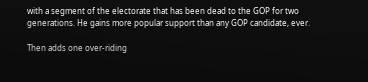with a segment of the electorate that has been dead to the GOP for two generations. He gains more popular support than any GOP candidate, ever.

Then adds one over-riding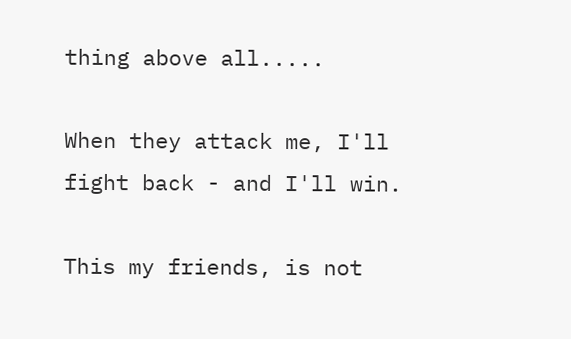thing above all.....

When they attack me, I'll fight back - and I'll win.

This my friends, is not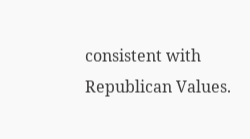consistent with Republican Values.